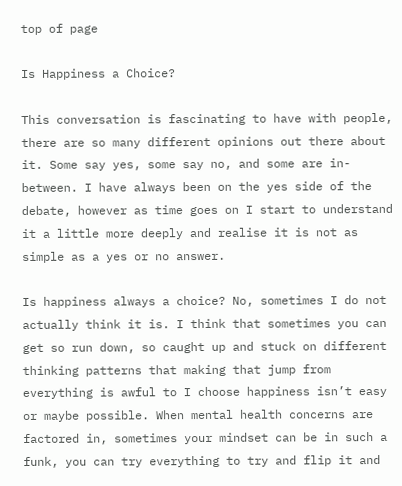top of page

Is Happiness a Choice?

This conversation is fascinating to have with people, there are so many different opinions out there about it. Some say yes, some say no, and some are in-between. I have always been on the yes side of the debate, however as time goes on I start to understand it a little more deeply and realise it is not as simple as a yes or no answer.

Is happiness always a choice? No, sometimes I do not actually think it is. I think that sometimes you can get so run down, so caught up and stuck on different thinking patterns that making that jump from everything is awful to I choose happiness isn’t easy or maybe possible. When mental health concerns are factored in, sometimes your mindset can be in such a funk, you can try everything to try and flip it and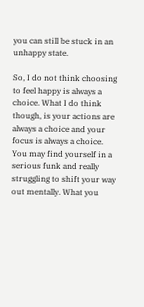you can still be stuck in an unhappy state.

So, I do not think choosing to feel happy is always a choice. What I do think though, is your actions are always a choice and your focus is always a choice. You may find yourself in a serious funk and really struggling to shift your way out mentally. What you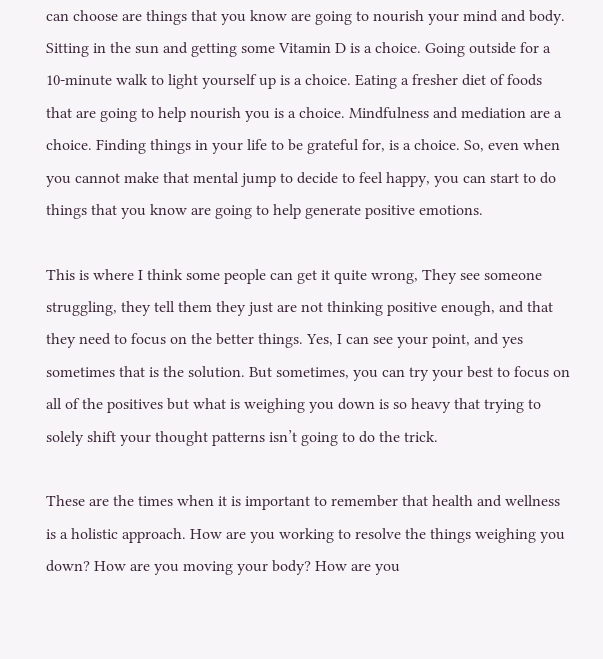can choose are things that you know are going to nourish your mind and body. Sitting in the sun and getting some Vitamin D is a choice. Going outside for a 10-minute walk to light yourself up is a choice. Eating a fresher diet of foods that are going to help nourish you is a choice. Mindfulness and mediation are a choice. Finding things in your life to be grateful for, is a choice. So, even when you cannot make that mental jump to decide to feel happy, you can start to do things that you know are going to help generate positive emotions.

This is where I think some people can get it quite wrong, They see someone struggling, they tell them they just are not thinking positive enough, and that they need to focus on the better things. Yes, I can see your point, and yes sometimes that is the solution. But sometimes, you can try your best to focus on all of the positives but what is weighing you down is so heavy that trying to solely shift your thought patterns isn’t going to do the trick.

These are the times when it is important to remember that health and wellness is a holistic approach. How are you working to resolve the things weighing you down? How are you moving your body? How are you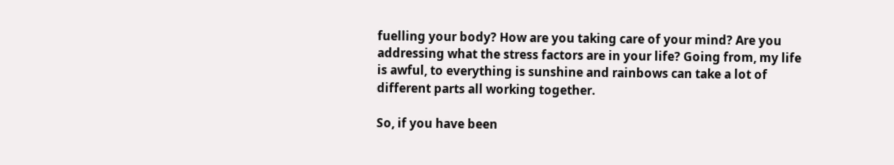fuelling your body? How are you taking care of your mind? Are you addressing what the stress factors are in your life? Going from, my life is awful, to everything is sunshine and rainbows can take a lot of different parts all working together.

So, if you have been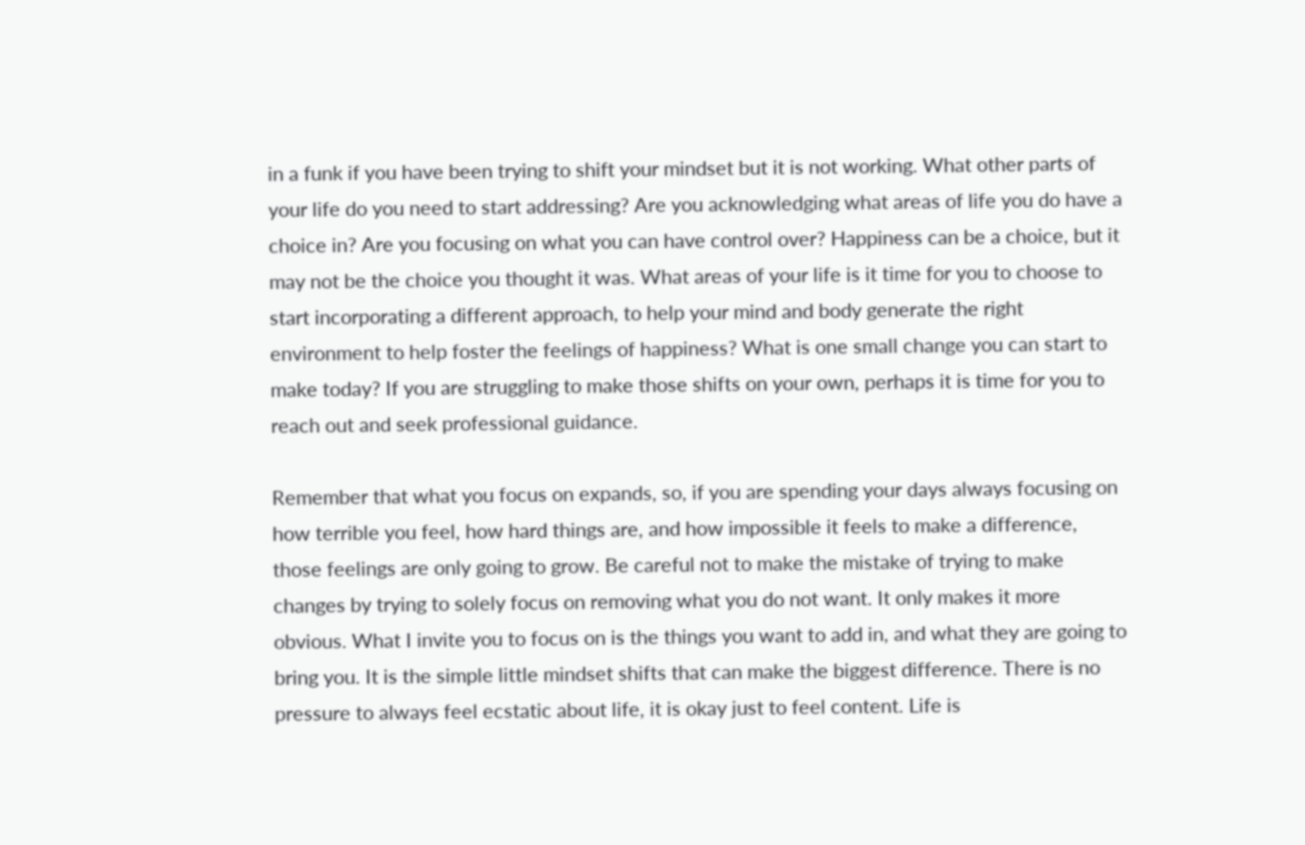in a funk if you have been trying to shift your mindset but it is not working. What other parts of your life do you need to start addressing? Are you acknowledging what areas of life you do have a choice in? Are you focusing on what you can have control over? Happiness can be a choice, but it may not be the choice you thought it was. What areas of your life is it time for you to choose to start incorporating a different approach, to help your mind and body generate the right environment to help foster the feelings of happiness? What is one small change you can start to make today? If you are struggling to make those shifts on your own, perhaps it is time for you to reach out and seek professional guidance.

Remember that what you focus on expands, so, if you are spending your days always focusing on how terrible you feel, how hard things are, and how impossible it feels to make a difference, those feelings are only going to grow. Be careful not to make the mistake of trying to make changes by trying to solely focus on removing what you do not want. It only makes it more obvious. What I invite you to focus on is the things you want to add in, and what they are going to bring you. It is the simple little mindset shifts that can make the biggest difference. There is no pressure to always feel ecstatic about life, it is okay just to feel content. Life is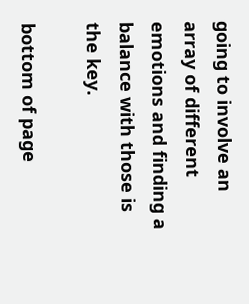going to involve an array of different emotions and finding a balance with those is the key.

bottom of page